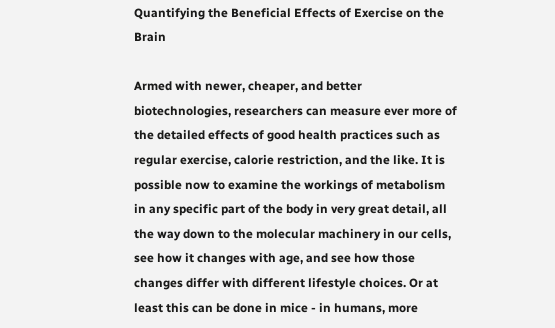Quantifying the Beneficial Effects of Exercise on the Brain

Armed with newer, cheaper, and better biotechnologies, researchers can measure ever more of the detailed effects of good health practices such as regular exercise, calorie restriction, and the like. It is possible now to examine the workings of metabolism in any specific part of the body in very great detail, all the way down to the molecular machinery in our cells, see how it changes with age, and see how those changes differ with different lifestyle choices. Or at least this can be done in mice - in humans, more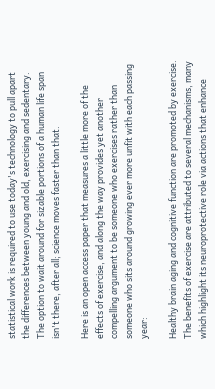statistical work is required to use today's technology to pull apart the differences between young and old, exercising and sedentary. The option to wait around for sizable portions of a human life span isn't there, after all; science moves faster than that.

Here is an open access paper that measures a little more of the effects of exercise, and along the way provides yet another compelling argument to be someone who exercises rather than someone who sits around growing ever more unfit with each passing year:

Healthy brain aging and cognitive function are promoted by exercise. The benefits of exercise are attributed to several mechanisms, many which highlight its neuroprotective role via actions that enhance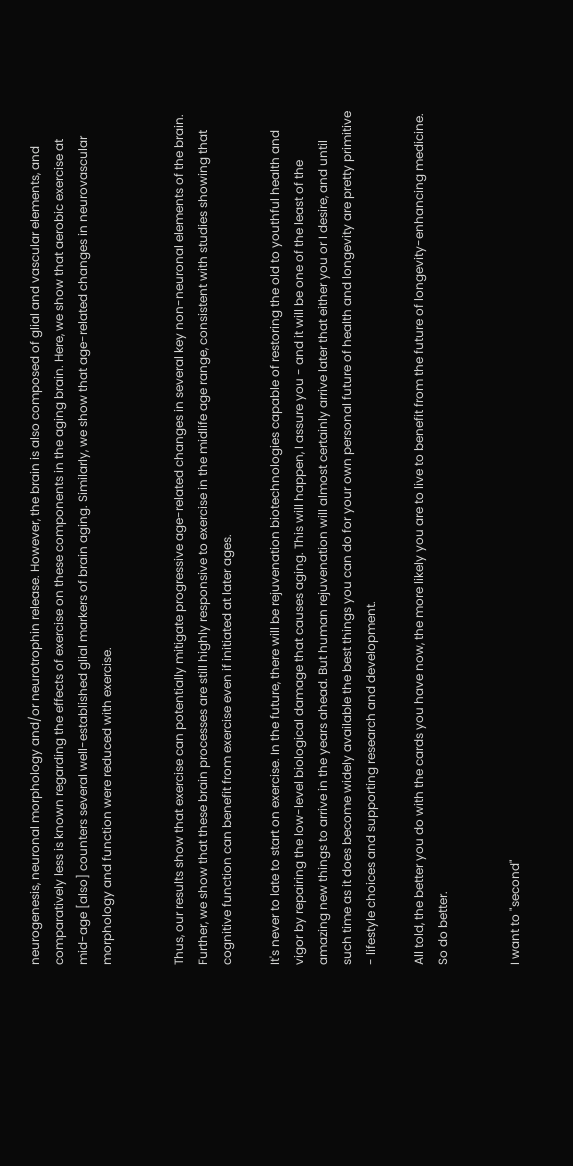neurogenesis, neuronal morphology and/or neurotrophin release. However, the brain is also composed of glial and vascular elements, and comparatively less is known regarding the effects of exercise on these components in the aging brain. Here, we show that aerobic exercise at mid-age [also] counters several well-established glial markers of brain aging. Similarly, we show that age-related changes in neurovascular morphology and function were reduced with exercise.


Thus, our results show that exercise can potentially mitigate progressive age-related changes in several key non-neuronal elements of the brain. Further, we show that these brain processes are still highly responsive to exercise in the midlife age range, consistent with studies showing that cognitive function can benefit from exercise even if initiated at later ages.

It's never to late to start on exercise. In the future, there will be rejuvenation biotechnologies capable of restoring the old to youthful health and vigor by repairing the low-level biological damage that causes aging. This will happen, I assure you - and it will be one of the least of the amazing new things to arrive in the years ahead. But human rejuvenation will almost certainly arrive later that either you or I desire, and until such time as it does become widely available the best things you can do for your own personal future of health and longevity are pretty primitive - lifestyle choices and supporting research and development.

All told, the better you do with the cards you have now, the more likely you are to live to benefit from the future of longevity-enhancing medicine. So do better.


I want to "second"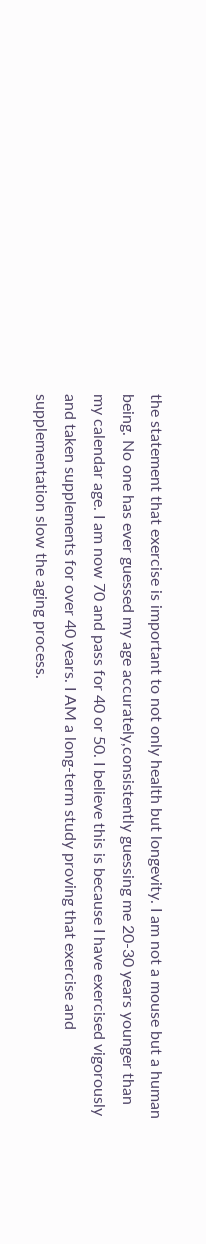the statement that exercise is important to not only health but longevity. I am not a mouse but a human being. No one has ever guessed my age accurately,consistently guessing me 20-30 years younger than my calendar age. I am now 70 and pass for 40 or 50. I believe this is because I have exercised vigorously and taken supplements for over 40 years. I AM a long-term study proving that exercise and supplementation slow the aging process.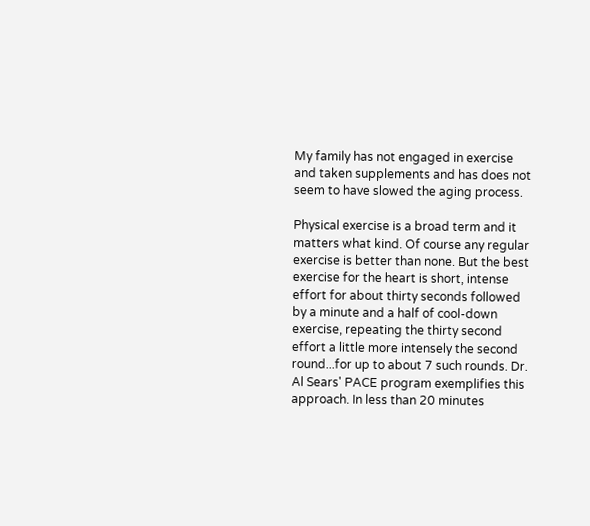My family has not engaged in exercise and taken supplements and has does not seem to have slowed the aging process.

Physical exercise is a broad term and it matters what kind. Of course any regular exercise is better than none. But the best exercise for the heart is short, intense effort for about thirty seconds followed by a minute and a half of cool-down exercise, repeating the thirty second effort a little more intensely the second round...for up to about 7 such rounds. Dr. Al Sears' PACE program exemplifies this approach. In less than 20 minutes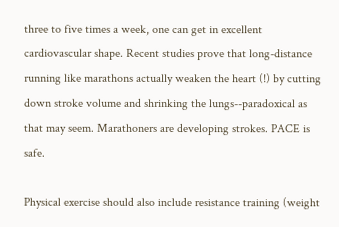three to five times a week, one can get in excellent cardiovascular shape. Recent studies prove that long-distance running like marathons actually weaken the heart (!) by cutting down stroke volume and shrinking the lungs--paradoxical as that may seem. Marathoners are developing strokes. PACE is safe.

Physical exercise should also include resistance training (weight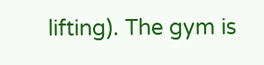lifting). The gym is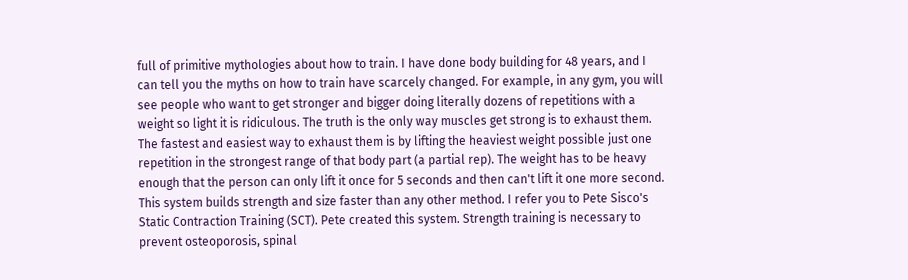full of primitive mythologies about how to train. I have done body building for 48 years, and I can tell you the myths on how to train have scarcely changed. For example, in any gym, you will see people who want to get stronger and bigger doing literally dozens of repetitions with a weight so light it is ridiculous. The truth is the only way muscles get strong is to exhaust them. The fastest and easiest way to exhaust them is by lifting the heaviest weight possible just one repetition in the strongest range of that body part (a partial rep). The weight has to be heavy enough that the person can only lift it once for 5 seconds and then can't lift it one more second. This system builds strength and size faster than any other method. I refer you to Pete Sisco's Static Contraction Training (SCT). Pete created this system. Strength training is necessary to prevent osteoporosis, spinal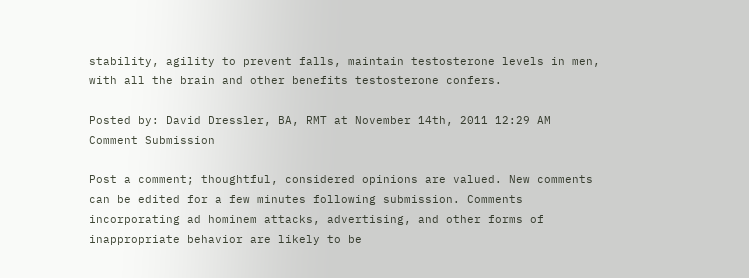stability, agility to prevent falls, maintain testosterone levels in men, with all the brain and other benefits testosterone confers.

Posted by: David Dressler, BA, RMT at November 14th, 2011 12:29 AM
Comment Submission

Post a comment; thoughtful, considered opinions are valued. New comments can be edited for a few minutes following submission. Comments incorporating ad hominem attacks, advertising, and other forms of inappropriate behavior are likely to be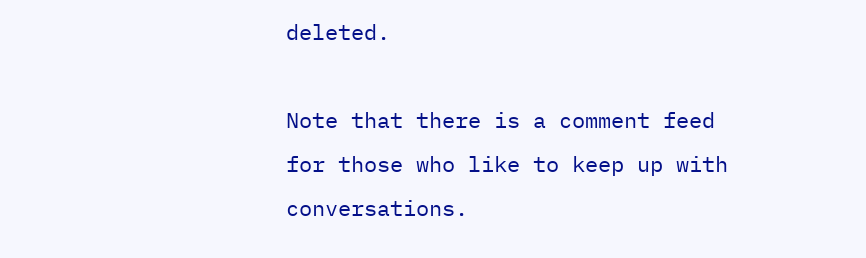deleted.

Note that there is a comment feed for those who like to keep up with conversations.